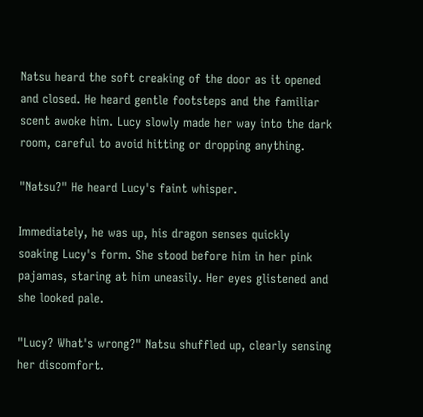Natsu heard the soft creaking of the door as it opened and closed. He heard gentle footsteps and the familiar scent awoke him. Lucy slowly made her way into the dark room, careful to avoid hitting or dropping anything.

"Natsu?" He heard Lucy's faint whisper.

Immediately, he was up, his dragon senses quickly soaking Lucy's form. She stood before him in her pink pajamas, staring at him uneasily. Her eyes glistened and she looked pale.

"Lucy? What's wrong?" Natsu shuffled up, clearly sensing her discomfort.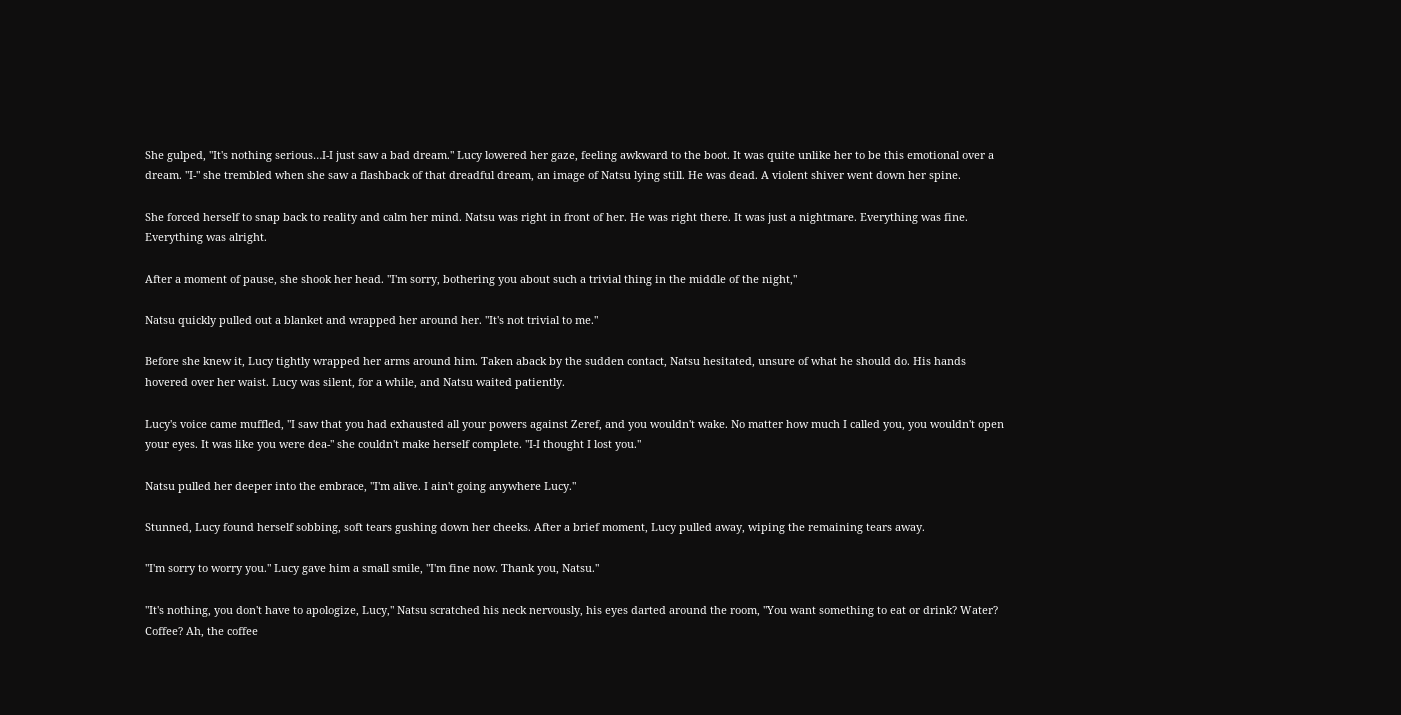She gulped, "It's nothing serious…I-I just saw a bad dream." Lucy lowered her gaze, feeling awkward to the boot. It was quite unlike her to be this emotional over a dream. "I-" she trembled when she saw a flashback of that dreadful dream, an image of Natsu lying still. He was dead. A violent shiver went down her spine.

She forced herself to snap back to reality and calm her mind. Natsu was right in front of her. He was right there. It was just a nightmare. Everything was fine. Everything was alright.

After a moment of pause, she shook her head. "I'm sorry, bothering you about such a trivial thing in the middle of the night,"

Natsu quickly pulled out a blanket and wrapped her around her. "It's not trivial to me."

Before she knew it, Lucy tightly wrapped her arms around him. Taken aback by the sudden contact, Natsu hesitated, unsure of what he should do. His hands hovered over her waist. Lucy was silent, for a while, and Natsu waited patiently.

Lucy's voice came muffled, "I saw that you had exhausted all your powers against Zeref, and you wouldn't wake. No matter how much I called you, you wouldn't open your eyes. It was like you were dea-" she couldn't make herself complete. "I-I thought I lost you."

Natsu pulled her deeper into the embrace, "I'm alive. I ain't going anywhere Lucy."

Stunned, Lucy found herself sobbing, soft tears gushing down her cheeks. After a brief moment, Lucy pulled away, wiping the remaining tears away.

"I'm sorry to worry you." Lucy gave him a small smile, "I'm fine now. Thank you, Natsu."

"It's nothing, you don't have to apologize, Lucy," Natsu scratched his neck nervously, his eyes darted around the room, "You want something to eat or drink? Water? Coffee? Ah, the coffee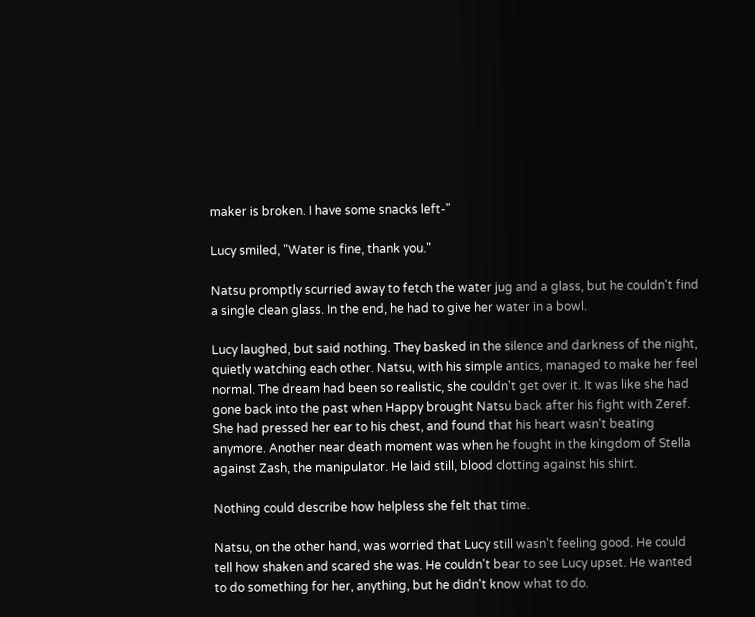maker is broken. I have some snacks left-"

Lucy smiled, "Water is fine, thank you."

Natsu promptly scurried away to fetch the water jug and a glass, but he couldn't find a single clean glass. In the end, he had to give her water in a bowl.

Lucy laughed, but said nothing. They basked in the silence and darkness of the night, quietly watching each other. Natsu, with his simple antics, managed to make her feel normal. The dream had been so realistic, she couldn't get over it. It was like she had gone back into the past when Happy brought Natsu back after his fight with Zeref. She had pressed her ear to his chest, and found that his heart wasn't beating anymore. Another near death moment was when he fought in the kingdom of Stella against Zash, the manipulator. He laid still, blood clotting against his shirt.

Nothing could describe how helpless she felt that time.

Natsu, on the other hand, was worried that Lucy still wasn't feeling good. He could tell how shaken and scared she was. He couldn't bear to see Lucy upset. He wanted to do something for her, anything, but he didn't know what to do.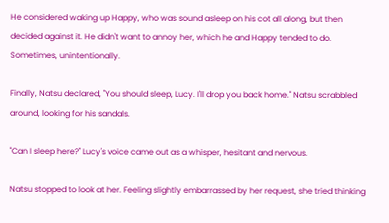He considered waking up Happy, who was sound asleep on his cot all along, but then decided against it. He didn't want to annoy her, which he and Happy tended to do. Sometimes, unintentionally.

Finally, Natsu declared, "You should sleep, Lucy. I'll drop you back home." Natsu scrabbled around, looking for his sandals.

"Can I sleep here?" Lucy's voice came out as a whisper, hesitant and nervous.

Natsu stopped to look at her. Feeling slightly embarrassed by her request, she tried thinking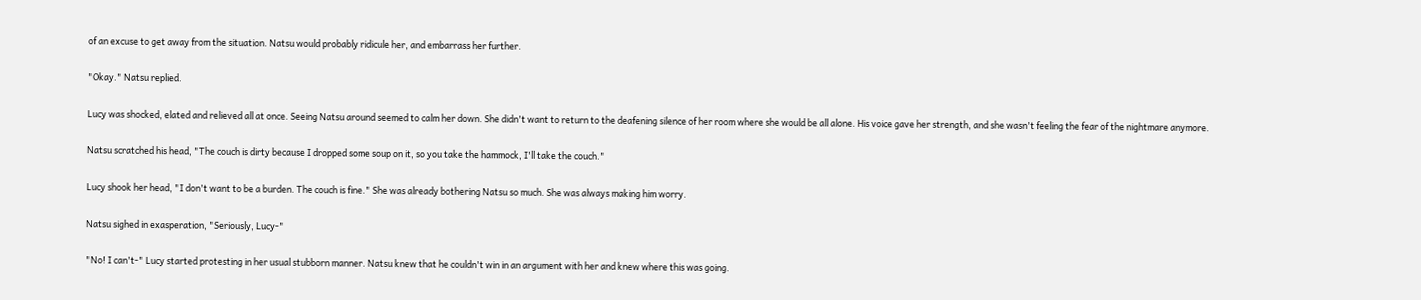of an excuse to get away from the situation. Natsu would probably ridicule her, and embarrass her further.

"Okay." Natsu replied.

Lucy was shocked, elated and relieved all at once. Seeing Natsu around seemed to calm her down. She didn't want to return to the deafening silence of her room where she would be all alone. His voice gave her strength, and she wasn't feeling the fear of the nightmare anymore.

Natsu scratched his head, "The couch is dirty because I dropped some soup on it, so you take the hammock, I'll take the couch."

Lucy shook her head, "I don't want to be a burden. The couch is fine." She was already bothering Natsu so much. She was always making him worry.

Natsu sighed in exasperation, "Seriously, Lucy-"

"No! I can't-" Lucy started protesting in her usual stubborn manner. Natsu knew that he couldn't win in an argument with her and knew where this was going.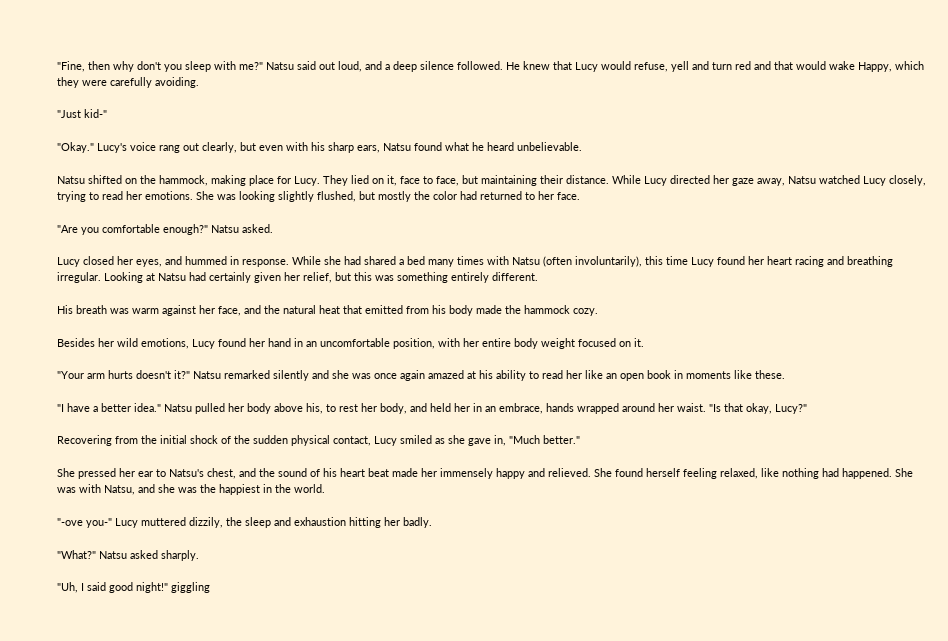"Fine, then why don't you sleep with me?" Natsu said out loud, and a deep silence followed. He knew that Lucy would refuse, yell and turn red and that would wake Happy, which they were carefully avoiding.

"Just kid-"

"Okay." Lucy's voice rang out clearly, but even with his sharp ears, Natsu found what he heard unbelievable.

Natsu shifted on the hammock, making place for Lucy. They lied on it, face to face, but maintaining their distance. While Lucy directed her gaze away, Natsu watched Lucy closely, trying to read her emotions. She was looking slightly flushed, but mostly the color had returned to her face.

"Are you comfortable enough?" Natsu asked.

Lucy closed her eyes, and hummed in response. While she had shared a bed many times with Natsu (often involuntarily), this time Lucy found her heart racing and breathing irregular. Looking at Natsu had certainly given her relief, but this was something entirely different.

His breath was warm against her face, and the natural heat that emitted from his body made the hammock cozy.

Besides her wild emotions, Lucy found her hand in an uncomfortable position, with her entire body weight focused on it.

"Your arm hurts doesn't it?" Natsu remarked silently and she was once again amazed at his ability to read her like an open book in moments like these.

"I have a better idea." Natsu pulled her body above his, to rest her body, and held her in an embrace, hands wrapped around her waist. "Is that okay, Lucy?"

Recovering from the initial shock of the sudden physical contact, Lucy smiled as she gave in, "Much better."

She pressed her ear to Natsu's chest, and the sound of his heart beat made her immensely happy and relieved. She found herself feeling relaxed, like nothing had happened. She was with Natsu, and she was the happiest in the world.

"-ove you-" Lucy muttered dizzily, the sleep and exhaustion hitting her badly.

"What?" Natsu asked sharply.

"Uh, I said good night!" giggling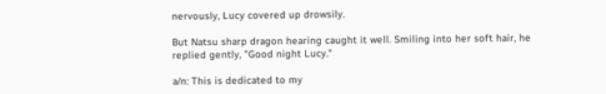nervously, Lucy covered up drowsily.

But Natsu sharp dragon hearing caught it well. Smiling into her soft hair, he replied gently, "Good night Lucy."

a/n: This is dedicated to my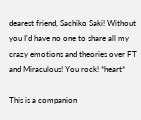dearest friend, Sachiko Saki! Without you I'd have no one to share all my crazy emotions and theories over FT and Miraculous! You rock! *heart*

This is a companion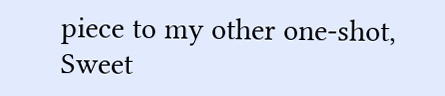piece to my other one-shot, Sweet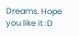Dreams. Hope you like it :D